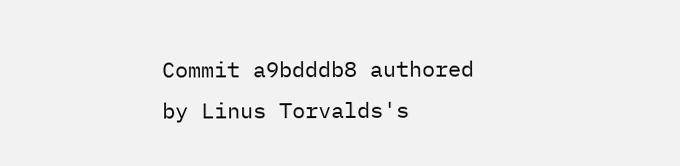Commit a9bdddb8 authored by Linus Torvalds's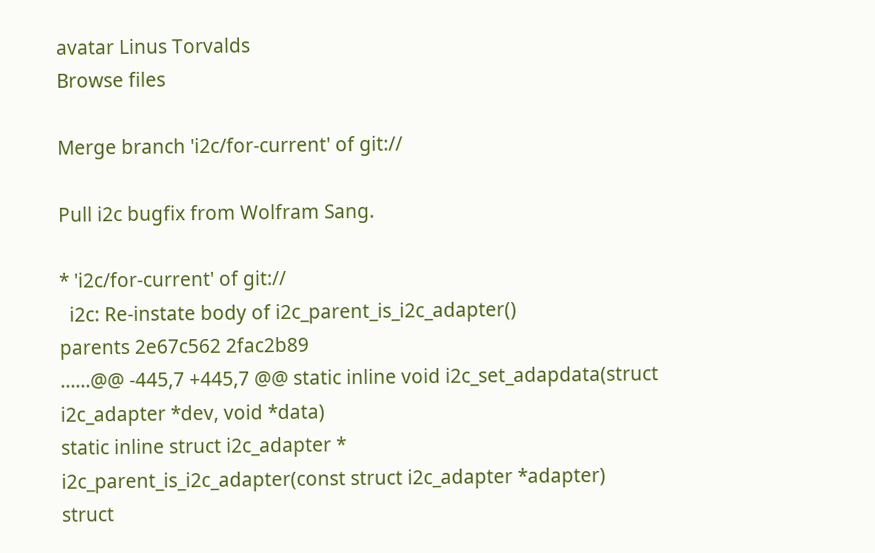avatar Linus Torvalds
Browse files

Merge branch 'i2c/for-current' of git://

Pull i2c bugfix from Wolfram Sang.

* 'i2c/for-current' of git://
  i2c: Re-instate body of i2c_parent_is_i2c_adapter()
parents 2e67c562 2fac2b89
......@@ -445,7 +445,7 @@ static inline void i2c_set_adapdata(struct i2c_adapter *dev, void *data)
static inline struct i2c_adapter *
i2c_parent_is_i2c_adapter(const struct i2c_adapter *adapter)
struct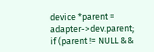device *parent = adapter->dev.parent;
if (parent != NULL &&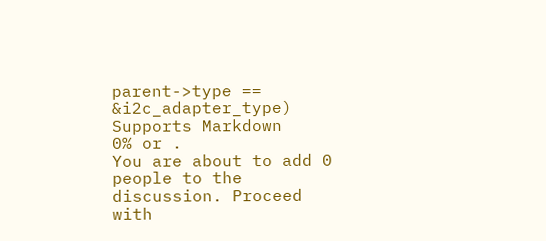parent->type == &i2c_adapter_type)
Supports Markdown
0% or .
You are about to add 0 people to the discussion. Proceed with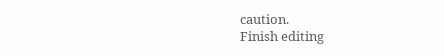caution.
Finish editing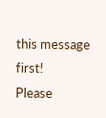this message first!
Please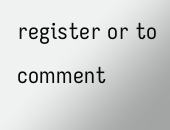register or to comment